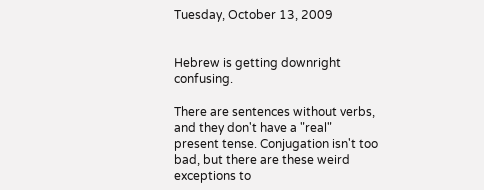Tuesday, October 13, 2009


Hebrew is getting downright confusing.

There are sentences without verbs, and they don't have a "real" present tense. Conjugation isn't too bad, but there are these weird exceptions to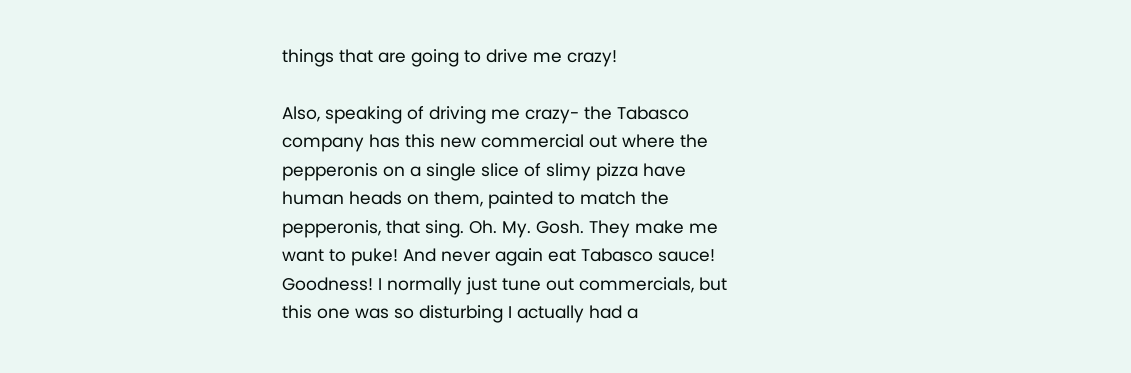things that are going to drive me crazy!

Also, speaking of driving me crazy- the Tabasco company has this new commercial out where the pepperonis on a single slice of slimy pizza have human heads on them, painted to match the pepperonis, that sing. Oh. My. Gosh. They make me want to puke! And never again eat Tabasco sauce! Goodness! I normally just tune out commercials, but this one was so disturbing I actually had a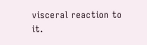visceral reaction to it.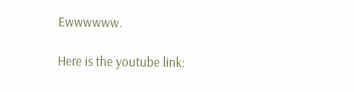Ewwwwww.

Here is the youtube link: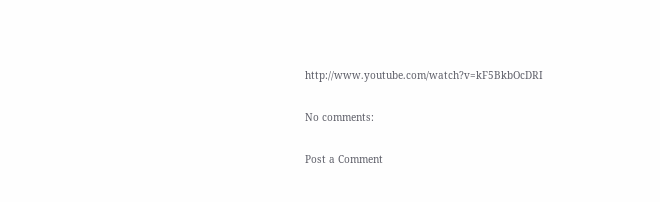http://www.youtube.com/watch?v=kF5BkbOcDRI

No comments:

Post a Comment